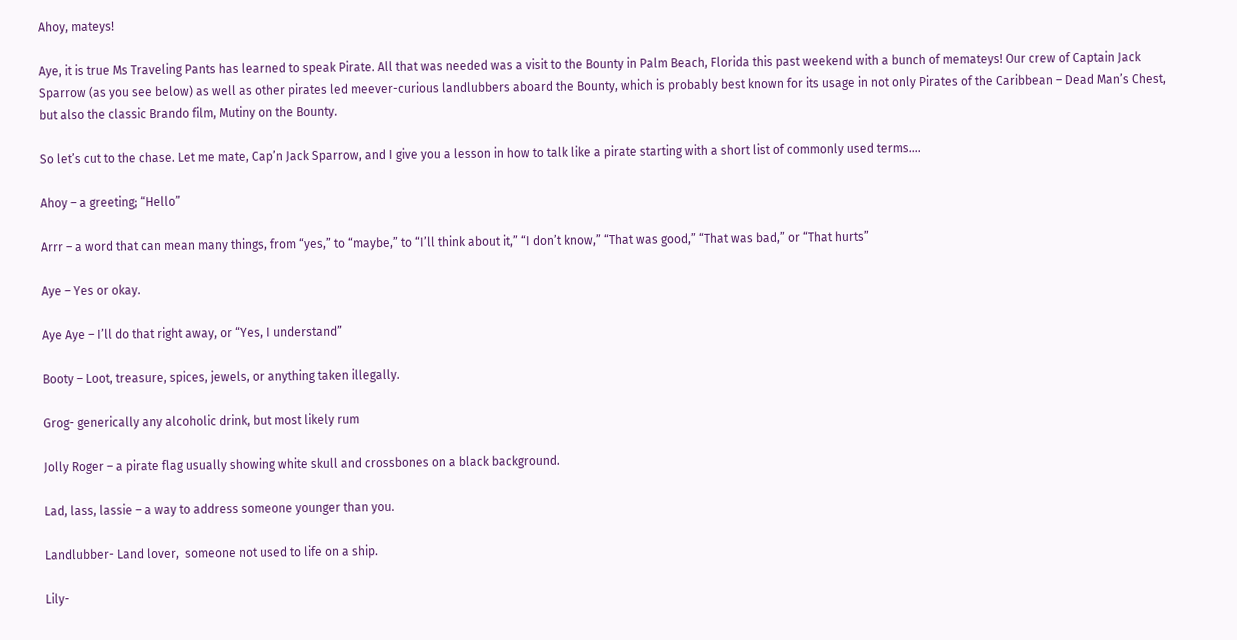Ahoy, mateys!

Aye, it is true Ms Traveling Pants has learned to speak Pirate. All that was needed was a visit to the Bounty in Palm Beach, Florida this past weekend with a bunch of memateys! Our crew of Captain Jack Sparrow (as you see below) as well as other pirates led meever-curious landlubbers aboard the Bounty, which is probably best known for its usage in not only Pirates of the Caribbean – Dead Man’s Chest, but also the classic Brando film, Mutiny on the Bounty.

So let’s cut to the chase. Let me mate, Cap’n Jack Sparrow, and I give you a lesson in how to talk like a pirate starting with a short list of commonly used terms….

Ahoy – a greeting; “Hello”

Arrr – a word that can mean many things, from “yes,” to “maybe,” to “I’ll think about it,” “I don’t know,” “That was good,” “That was bad,” or “That hurts”

Aye – Yes or okay.

Aye Aye – I’ll do that right away, or “Yes, I understand”

Booty – Loot, treasure, spices, jewels, or anything taken illegally.

Grog- generically any alcoholic drink, but most likely rum

Jolly Roger – a pirate flag usually showing white skull and crossbones on a black background.

Lad, lass, lassie – a way to address someone younger than you.

Landlubber- Land lover,  someone not used to life on a ship.

Lily-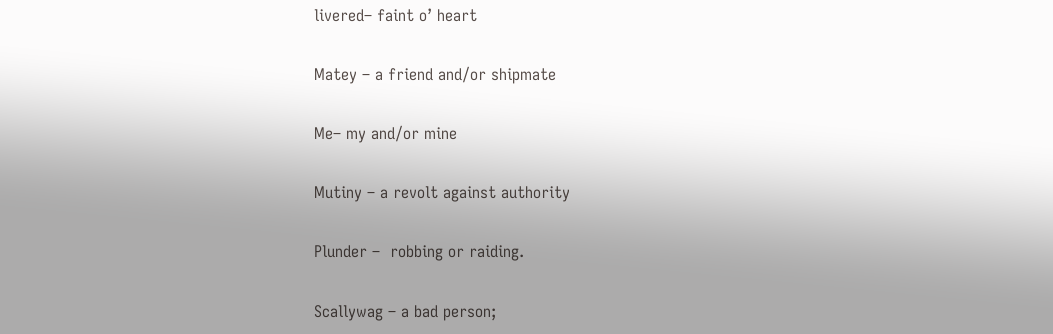livered– faint o’ heart

Matey – a friend and/or shipmate

Me– my and/or mine

Mutiny – a revolt against authority

Plunder –  robbing or raiding.

Scallywag – a bad person;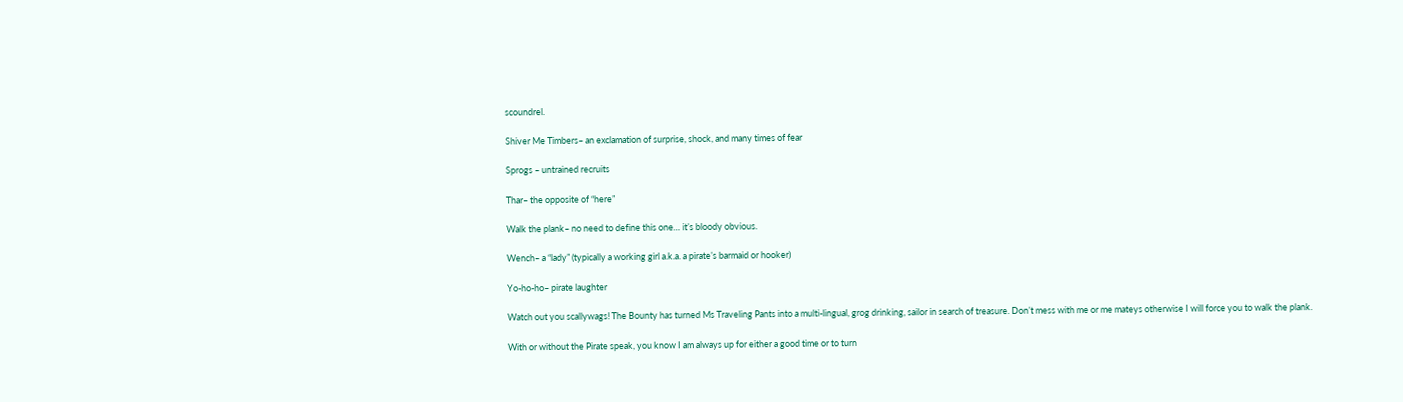scoundrel.

Shiver Me Timbers– an exclamation of surprise, shock, and many times of fear

Sprogs – untrained recruits

Thar– the opposite of “here”

Walk the plank– no need to define this one… it’s bloody obvious.

Wench– a “lady” (typically a working girl a.k.a. a pirate’s barmaid or hooker)

Yo-ho-ho– pirate laughter

Watch out you scallywags! The Bounty has turned Ms Traveling Pants into a multi-lingual, grog drinking, sailor in search of treasure. Don’t mess with me or me mateys otherwise I will force you to walk the plank.

With or without the Pirate speak, you know I am always up for either a good time or to turn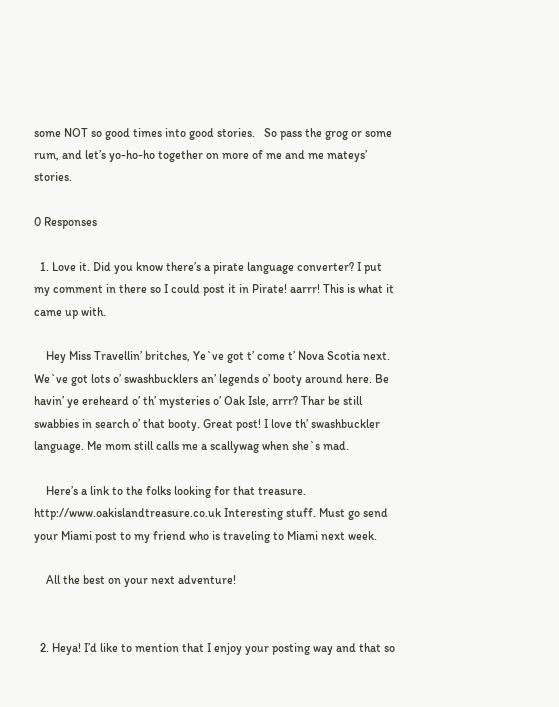some NOT so good times into good stories.   So pass the grog or some rum, and let’s yo-ho-ho together on more of me and me mateys’ stories.

0 Responses

  1. Love it. Did you know there’s a pirate language converter? I put my comment in there so I could post it in Pirate! aarrr! This is what it came up with.

    Hey Miss Travellin’ britches, Ye`ve got t’ come t’ Nova Scotia next. We`ve got lots o’ swashbucklers an’ legends o’ booty around here. Be havin’ ye ereheard o’ th’ mysteries o’ Oak Isle, arrr? Thar be still swabbies in search o’ that booty. Great post! I love th’ swashbuckler language. Me mom still calls me a scallywag when she`s mad.

    Here’s a link to the folks looking for that treasure. http://www.oakislandtreasure.co.uk Interesting stuff. Must go send your Miami post to my friend who is traveling to Miami next week.

    All the best on your next adventure!


  2. Heya! I’d like to mention that I enjoy your posting way and that so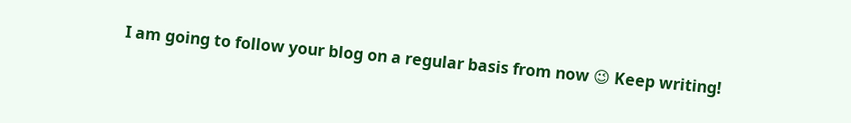I am going to follow your blog on a regular basis from now 😉 Keep writing!